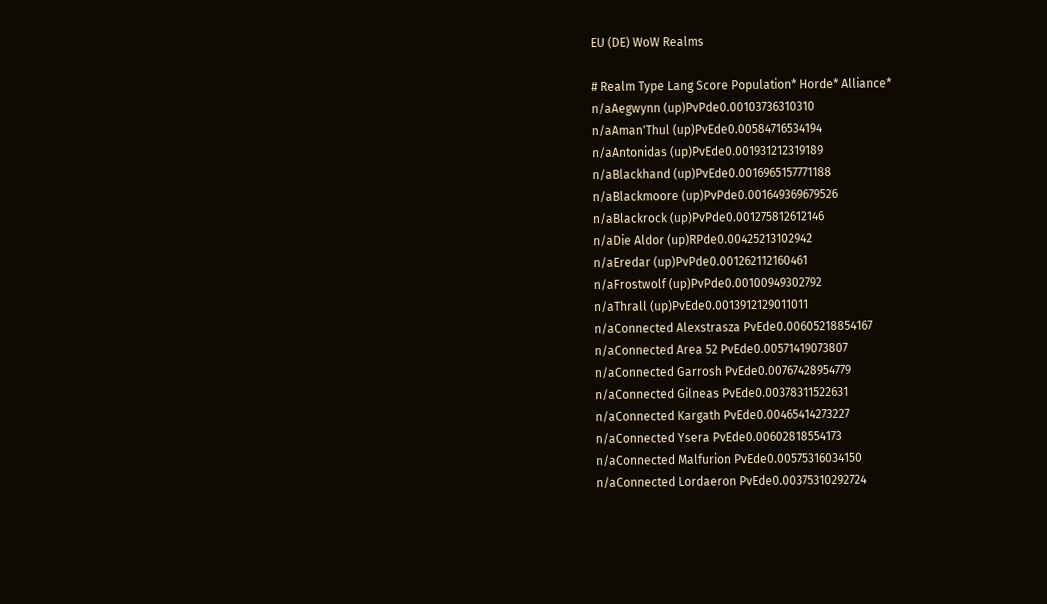EU (DE) WoW Realms

# Realm Type Lang Score Population* Horde* Alliance*
n/aAegwynn (up)PvPde0.00103736310310
n/aAman'Thul (up)PvEde0.00584716534194
n/aAntonidas (up)PvEde0.001931212319189
n/aBlackhand (up)PvEde0.0016965157771188
n/aBlackmoore (up)PvPde0.001649369679526
n/aBlackrock (up)PvPde0.001275812612146
n/aDie Aldor (up)RPde0.00425213102942
n/aEredar (up)PvPde0.001262112160461
n/aFrostwolf (up)PvPde0.00100949302792
n/aThrall (up)PvEde0.0013912129011011
n/aConnected Alexstrasza PvEde0.00605218854167
n/aConnected Area 52 PvEde0.00571419073807
n/aConnected Garrosh PvEde0.00767428954779
n/aConnected Gilneas PvEde0.00378311522631
n/aConnected Kargath PvEde0.00465414273227
n/aConnected Ysera PvEde0.00602818554173
n/aConnected Malfurion PvEde0.00575316034150
n/aConnected Lordaeron PvEde0.00375310292724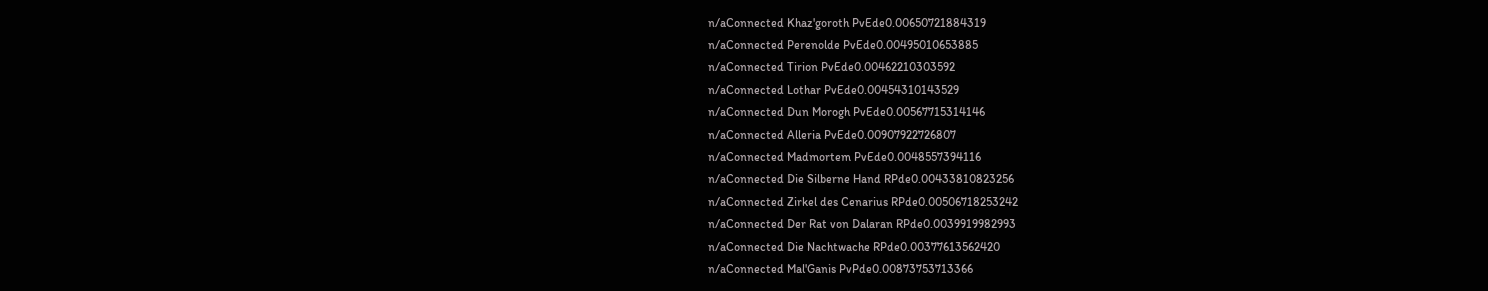n/aConnected Khaz'goroth PvEde0.00650721884319
n/aConnected Perenolde PvEde0.00495010653885
n/aConnected Tirion PvEde0.00462210303592
n/aConnected Lothar PvEde0.00454310143529
n/aConnected Dun Morogh PvEde0.00567715314146
n/aConnected Alleria PvEde0.00907922726807
n/aConnected Madmortem PvEde0.0048557394116
n/aConnected Die Silberne Hand RPde0.00433810823256
n/aConnected Zirkel des Cenarius RPde0.00506718253242
n/aConnected Der Rat von Dalaran RPde0.0039919982993
n/aConnected Die Nachtwache RPde0.00377613562420
n/aConnected Mal'Ganis PvPde0.00873753713366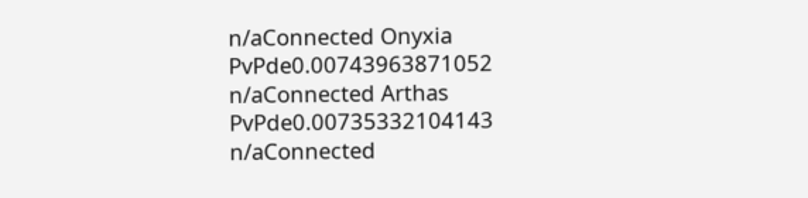n/aConnected Onyxia PvPde0.00743963871052
n/aConnected Arthas PvPde0.00735332104143
n/aConnected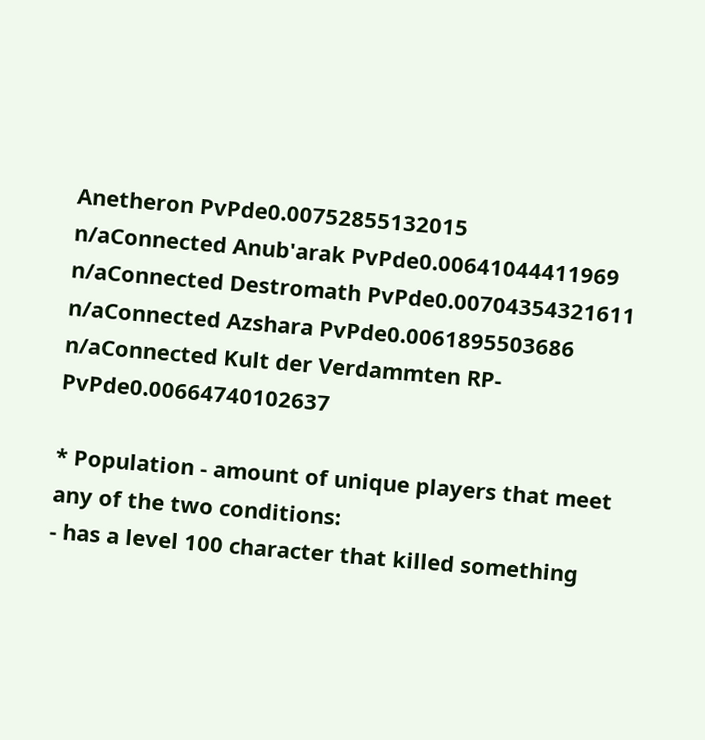Anetheron PvPde0.00752855132015
n/aConnected Anub'arak PvPde0.00641044411969
n/aConnected Destromath PvPde0.00704354321611
n/aConnected Azshara PvPde0.0061895503686
n/aConnected Kult der Verdammten RP-PvPde0.00664740102637

* Population - amount of unique players that meet any of the two conditions:
- has a level 100 character that killed something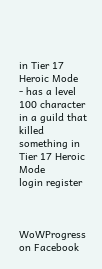in Tier 17 Heroic Mode
- has a level 100 character in a guild that killed something in Tier 17 Heroic Mode
login register



WoWProgress on Facebook